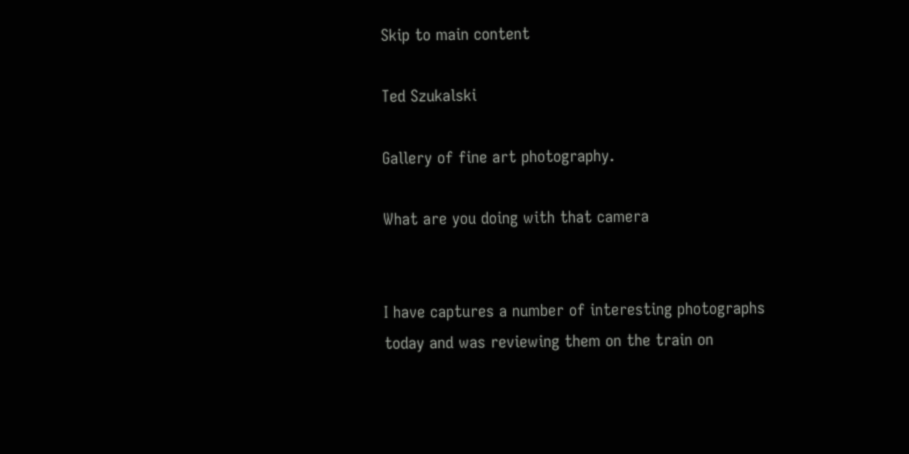Skip to main content

Ted Szukalski

Gallery of fine art photography.

What are you doing with that camera


I have captures a number of interesting photographs today and was reviewing them on the train on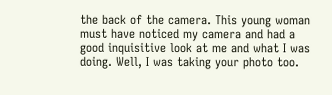the back of the camera. This young woman must have noticed my camera and had a good inquisitive look at me and what I was doing. Well, I was taking your photo too.